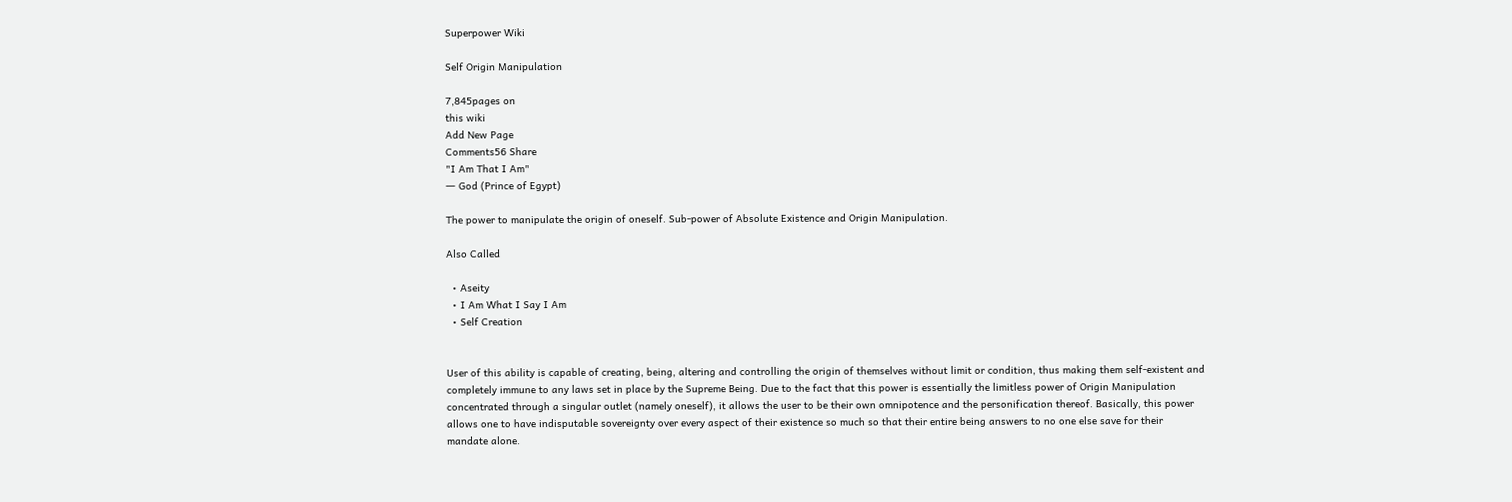Superpower Wiki

Self Origin Manipulation

7,845pages on
this wiki
Add New Page
Comments56 Share
"I Am That I Am"
― God (Prince of Egypt)

The power to manipulate the origin of oneself. Sub-power of Absolute Existence and Origin Manipulation.

Also Called

  • Aseity
  • I Am What I Say I Am
  • Self Creation


User of this ability is capable of creating, being, altering and controlling the origin of themselves without limit or condition, thus making them self-existent and completely immune to any laws set in place by the Supreme Being. Due to the fact that this power is essentially the limitless power of Origin Manipulation concentrated through a singular outlet (namely oneself), it allows the user to be their own omnipotence and the personification thereof. Basically, this power allows one to have indisputable sovereignty over every aspect of their existence so much so that their entire being answers to no one else save for their mandate alone.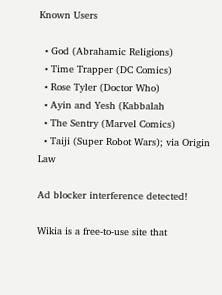Known Users

  • God (Abrahamic Religions)
  • Time Trapper (DC Comics)
  • Rose Tyler (Doctor Who)
  • Ayin and Yesh (Kabbalah
  • The Sentry (Marvel Comics)
  • Taiji (Super Robot Wars); via Origin Law

Ad blocker interference detected!

Wikia is a free-to-use site that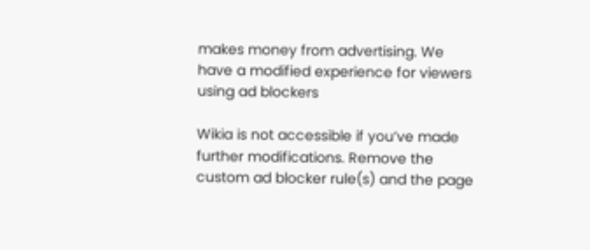makes money from advertising. We have a modified experience for viewers using ad blockers

Wikia is not accessible if you’ve made further modifications. Remove the custom ad blocker rule(s) and the page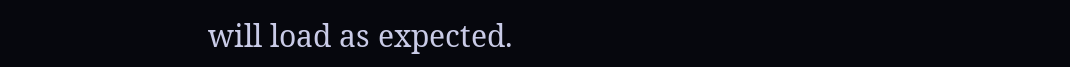will load as expected.